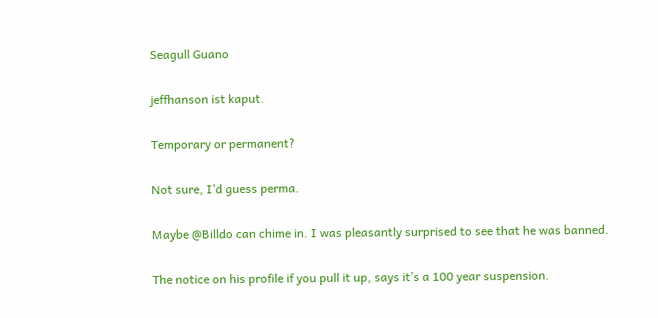Seagull Guano


jeffhanson ist kaput.


Temporary or permanent?


Not sure, I’d guess perma.


Maybe @Billdo can chime in. I was pleasantly surprised to see that he was banned.


The notice on his profile if you pull it up, says it’s a 100 year suspension.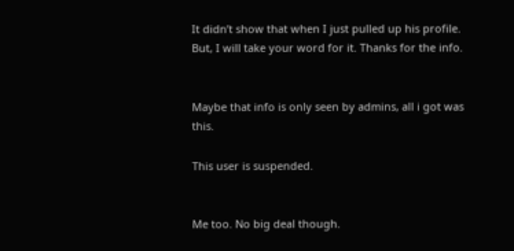It didn’t show that when I just pulled up his profile. But, I will take your word for it. Thanks for the info.


Maybe that info is only seen by admins, all i got was this.

This user is suspended.


Me too. No big deal though.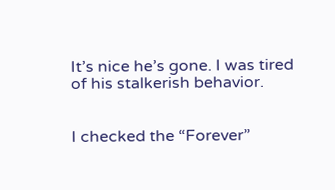It’s nice he’s gone. I was tired of his stalkerish behavior.


I checked the “Forever”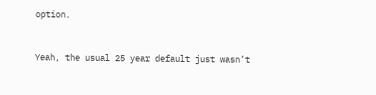option.


Yeah, the usual 25 year default just wasn’t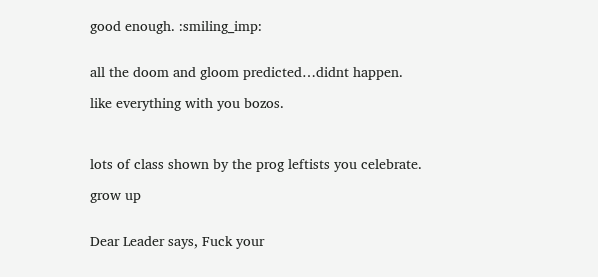good enough. :smiling_imp:


all the doom and gloom predicted…didnt happen.

like everything with you bozos.



lots of class shown by the prog leftists you celebrate.

grow up


Dear Leader says, Fuck your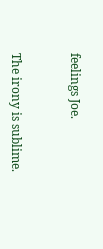feelings Joe.


The irony is sublime.